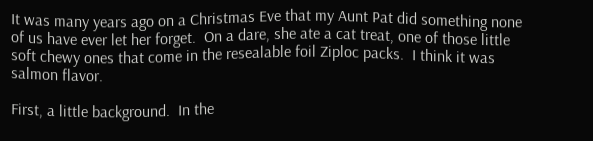It was many years ago on a Christmas Eve that my Aunt Pat did something none of us have ever let her forget.  On a dare, she ate a cat treat, one of those little soft chewy ones that come in the resealable foil Ziploc packs.  I think it was salmon flavor.

First, a little background.  In the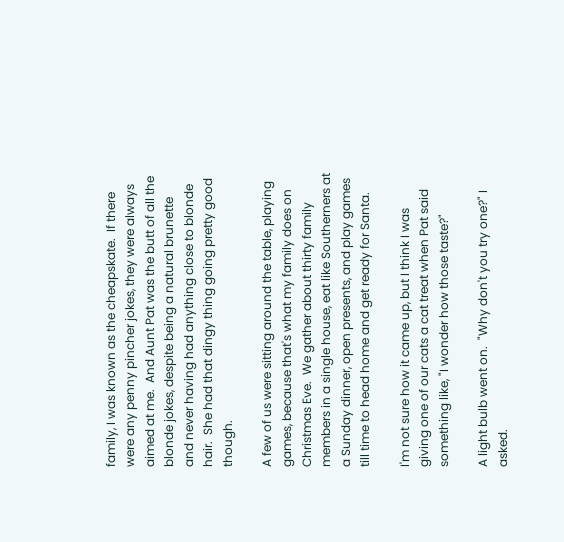family, I was known as the cheapskate.  If there were any penny pincher jokes, they were always aimed at me.  And Aunt Pat was the butt of all the blonde jokes, despite being a natural brunette and never having had anything close to blonde hair.  She had that dingy thing going pretty good though.

A few of us were sitting around the table, playing games, because that's what my family does on Christmas Eve.  We gather about thirty family members in a single house, eat like Southerners at a Sunday dinner, open presents, and play games till time to head home and get ready for Santa.

I'm not sure how it came up, but I think I was giving one of our cats a cat treat when Pat said something like, "I wonder how those taste?"

A light bulb went on.  "Why don't you try one?" I asked.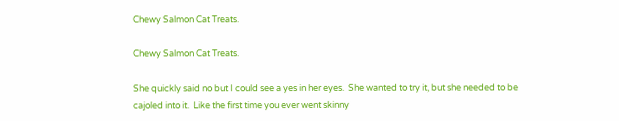Chewy Salmon Cat Treats.

Chewy Salmon Cat Treats.

She quickly said no but I could see a yes in her eyes.  She wanted to try it, but she needed to be cajoled into it.  Like the first time you ever went skinny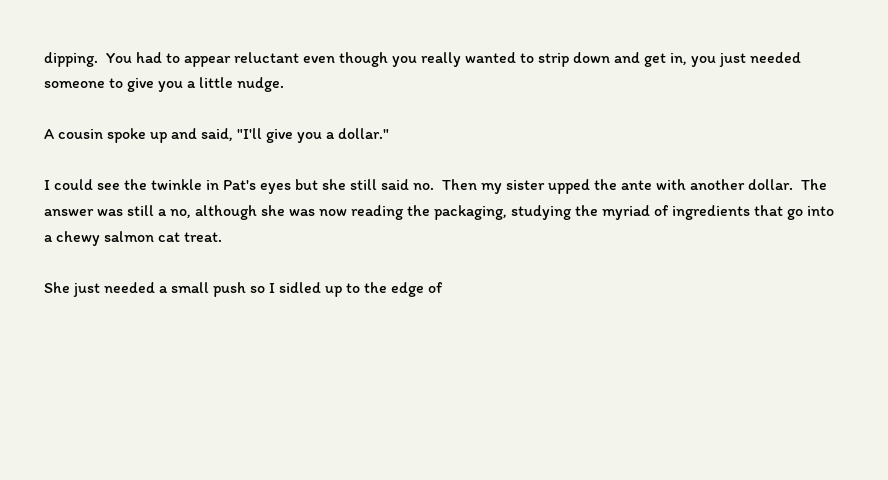dipping.  You had to appear reluctant even though you really wanted to strip down and get in, you just needed someone to give you a little nudge.

A cousin spoke up and said, "I'll give you a dollar."

I could see the twinkle in Pat's eyes but she still said no.  Then my sister upped the ante with another dollar.  The answer was still a no, although she was now reading the packaging, studying the myriad of ingredients that go into a chewy salmon cat treat.

She just needed a small push so I sidled up to the edge of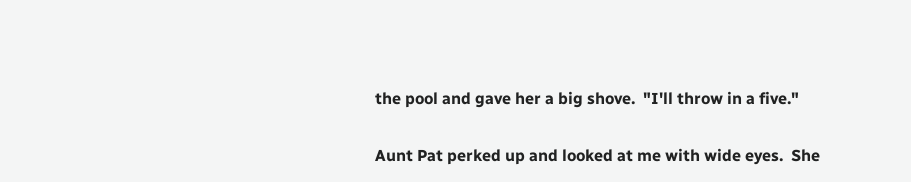the pool and gave her a big shove.  "I'll throw in a five."

Aunt Pat perked up and looked at me with wide eyes.  She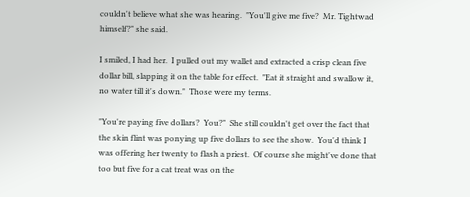couldn't believe what she was hearing.  "You'll give me five?  Mr. Tightwad himself?" she said.

I smiled, I had her.  I pulled out my wallet and extracted a crisp clean five dollar bill, slapping it on the table for effect.  "Eat it straight and swallow it, no water till it's down."  Those were my terms.

"You're paying five dollars?  You?"  She still couldn't get over the fact that the skin flint was ponying up five dollars to see the show.  You'd think I was offering her twenty to flash a priest.  Of course she might've done that too but five for a cat treat was on the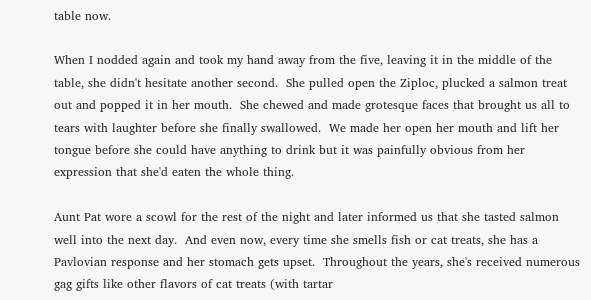table now.

When I nodded again and took my hand away from the five, leaving it in the middle of the table, she didn't hesitate another second.  She pulled open the Ziploc, plucked a salmon treat out and popped it in her mouth.  She chewed and made grotesque faces that brought us all to tears with laughter before she finally swallowed.  We made her open her mouth and lift her tongue before she could have anything to drink but it was painfully obvious from her expression that she'd eaten the whole thing.

Aunt Pat wore a scowl for the rest of the night and later informed us that she tasted salmon well into the next day.  And even now, every time she smells fish or cat treats, she has a Pavlovian response and her stomach gets upset.  Throughout the years, she's received numerous gag gifts like other flavors of cat treats (with tartar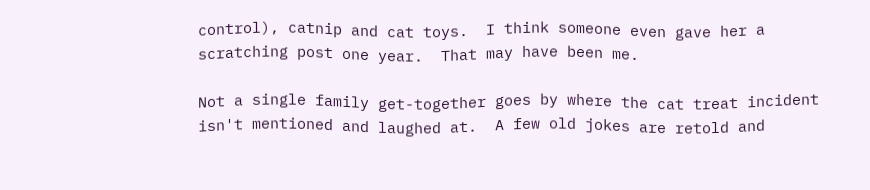control), catnip and cat toys.  I think someone even gave her a scratching post one year.  That may have been me.

Not a single family get-together goes by where the cat treat incident isn't mentioned and laughed at.  A few old jokes are retold and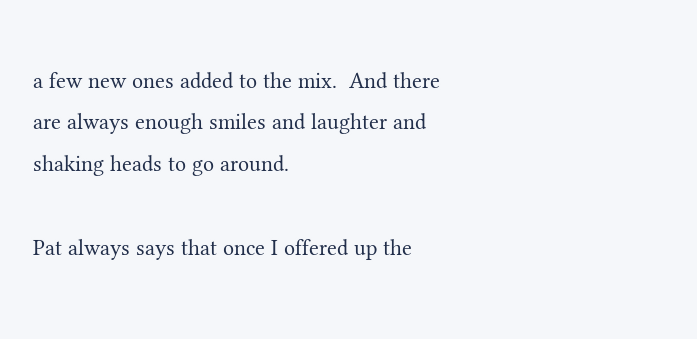a few new ones added to the mix.  And there are always enough smiles and laughter and shaking heads to go around.

Pat always says that once I offered up the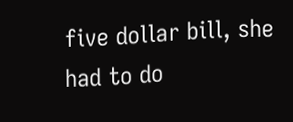five dollar bill, she had to do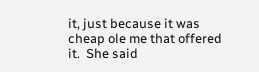it, just because it was cheap ole me that offered it.  She said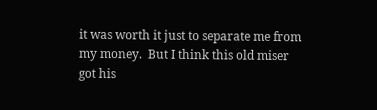it was worth it just to separate me from my money.  But I think this old miser got his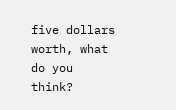five dollars worth, what do you think?